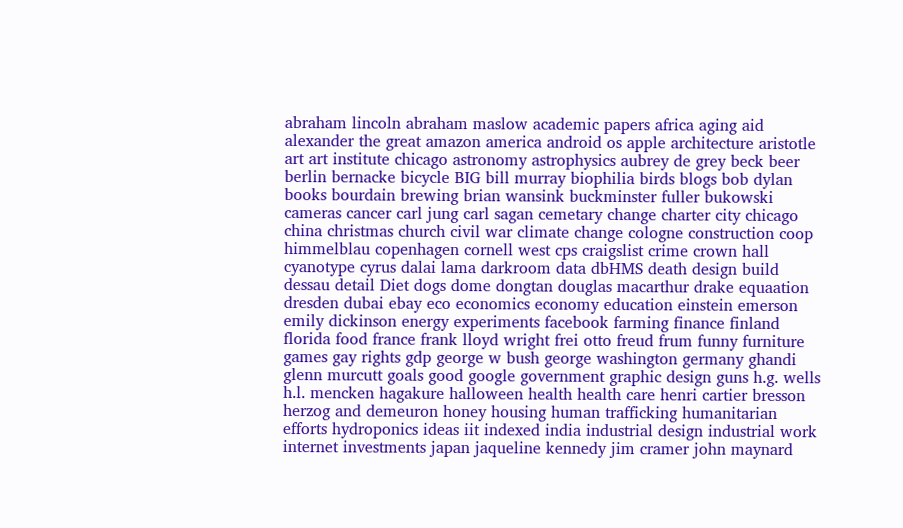abraham lincoln abraham maslow academic papers africa aging aid alexander the great amazon america android os apple architecture aristotle art art institute chicago astronomy astrophysics aubrey de grey beck beer berlin bernacke bicycle BIG bill murray biophilia birds blogs bob dylan books bourdain brewing brian wansink buckminster fuller bukowski cameras cancer carl jung carl sagan cemetary change charter city chicago china christmas church civil war climate change cologne construction coop himmelblau copenhagen cornell west cps craigslist crime crown hall cyanotype cyrus dalai lama darkroom data dbHMS death design build dessau detail Diet dogs dome dongtan douglas macarthur drake equaation dresden dubai ebay eco economics economy education einstein emerson emily dickinson energy experiments facebook farming finance finland florida food france frank lloyd wright frei otto freud frum funny furniture games gay rights gdp george w bush george washington germany ghandi glenn murcutt goals good google government graphic design guns h.g. wells h.l. mencken hagakure halloween health health care henri cartier bresson herzog and demeuron honey housing human trafficking humanitarian efforts hydroponics ideas iit indexed india industrial design industrial work internet investments japan jaqueline kennedy jim cramer john maynard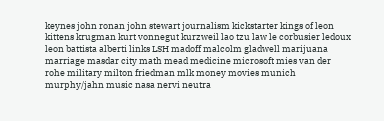keynes john ronan john stewart journalism kickstarter kings of leon kittens krugman kurt vonnegut kurzweil lao tzu law le corbusier ledoux leon battista alberti links LSH madoff malcolm gladwell marijuana marriage masdar city math mead medicine microsoft mies van der rohe military milton friedman mlk money movies munich murphy/jahn music nasa nervi neutra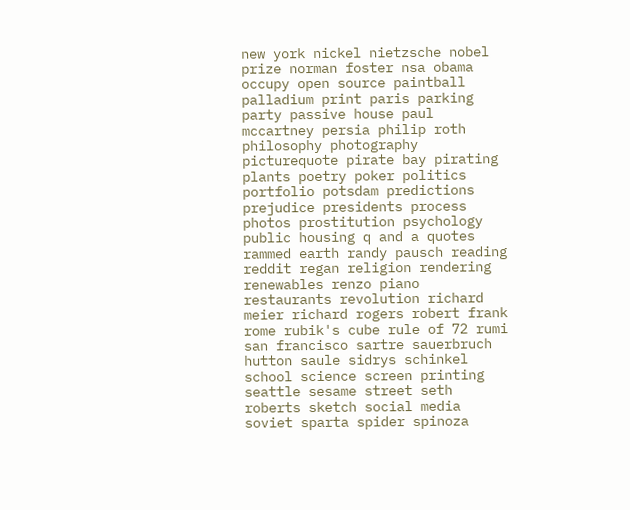new york nickel nietzsche nobel prize norman foster nsa obama occupy open source paintball palladium print paris parking party passive house paul mccartney persia philip roth philosophy photography picturequote pirate bay pirating plants poetry poker politics portfolio potsdam predictions prejudice presidents process photos prostitution psychology public housing q and a quotes rammed earth randy pausch reading reddit regan religion rendering renewables renzo piano restaurants revolution richard meier richard rogers robert frank rome rubik's cube rule of 72 rumi san francisco sartre sauerbruch hutton saule sidrys schinkel school science screen printing seattle sesame street seth roberts sketch social media soviet sparta spider spinoza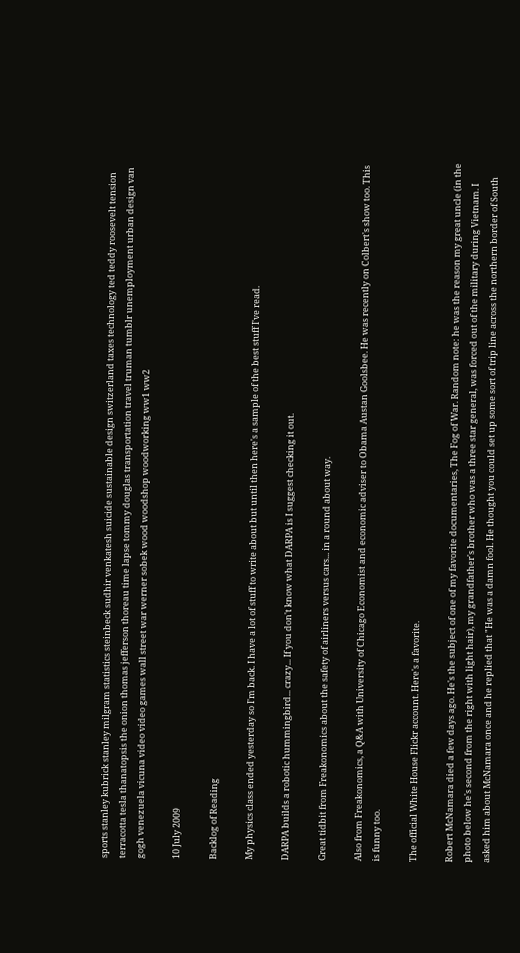sports stanley kubrick stanley milgram statistics steinbeck sudhir venkatesh suicide sustainable design switzerland taxes technology ted teddy roosevelt tension terracotta tesla thanatopsis the onion thomas jefferson thoreau time lapse tommy douglas transportation travel truman tumblr unemployment urban design van gogh venezuela vicuna video video games wall street war werner sobek wood woodshop woodworking ww1 ww2

10 July 2009

Backlog of Reading

My physics class ended yesterday so I'm back. I have a lot of stuff to write about but until then here's a sample of the best stuff I've read.

DARPA builds a robotic hummingbird... crazy... If you don't know what DARPA is I suggest checking it out.

Great tidbit from Freakonomics about the safety of airliners versus cars... in a round about way.

Also from Freakonomics, a Q&A with University of Chicago Economist and economic adviser to Obama Austan Goolsbee. He was recently on Colbert's show too. This is funny too.

The official White House Flickr account. Here's a favorite.

Robert McNamara died a few days ago. He's the subject of one of my favorite documentaries, The Fog of War. Random note: he was the reason my great uncle (in the photo below he's second from the right with light hair), my grandfather's brother who was a three star general, was forced out of the military during Vietnam. I asked him about McNamara once and he replied that "He was a damn fool. He thought you could set up some sort of trip line across the northern border of South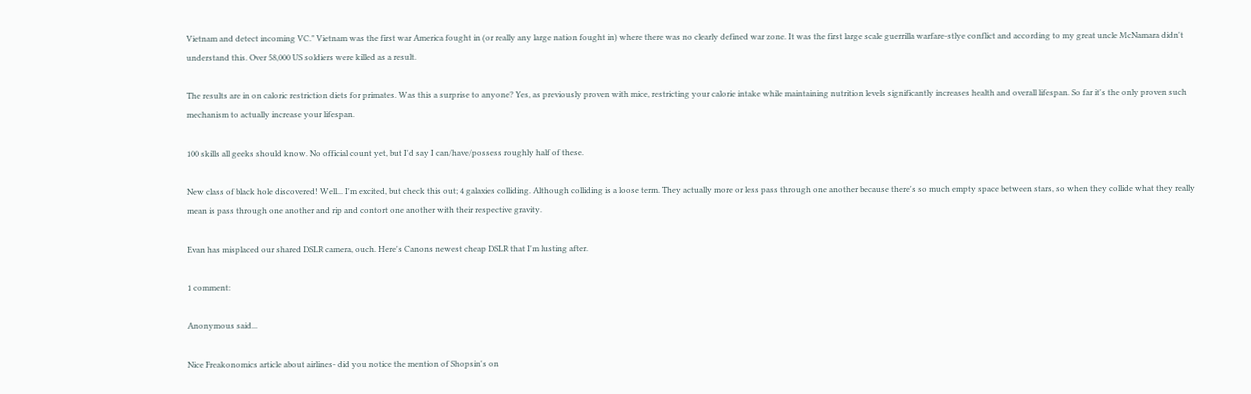Vietnam and detect incoming VC." Vietnam was the first war America fought in (or really any large nation fought in) where there was no clearly defined war zone. It was the first large scale guerrilla warfare-stlye conflict and according to my great uncle McNamara didn't understand this. Over 58,000 US soldiers were killed as a result.

The results are in on caloric restriction diets for primates. Was this a surprise to anyone? Yes, as previously proven with mice, restricting your calorie intake while maintaining nutrition levels significantly increases health and overall lifespan. So far it's the only proven such mechanism to actually increase your lifespan.

100 skills all geeks should know. No official count yet, but I'd say I can/have/possess roughly half of these.

New class of black hole discovered! Well... I'm excited, but check this out; 4 galaxies colliding. Although colliding is a loose term. They actually more or less pass through one another because there's so much empty space between stars, so when they collide what they really mean is pass through one another and rip and contort one another with their respective gravity.

Evan has misplaced our shared DSLR camera, ouch. Here's Canons newest cheap DSLR that I'm lusting after.

1 comment:

Anonymous said...

Nice Freakonomics article about airlines- did you notice the mention of Shopsin's on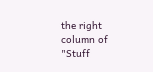the right column of "Stuff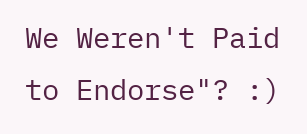We Weren't Paid to Endorse"? :)